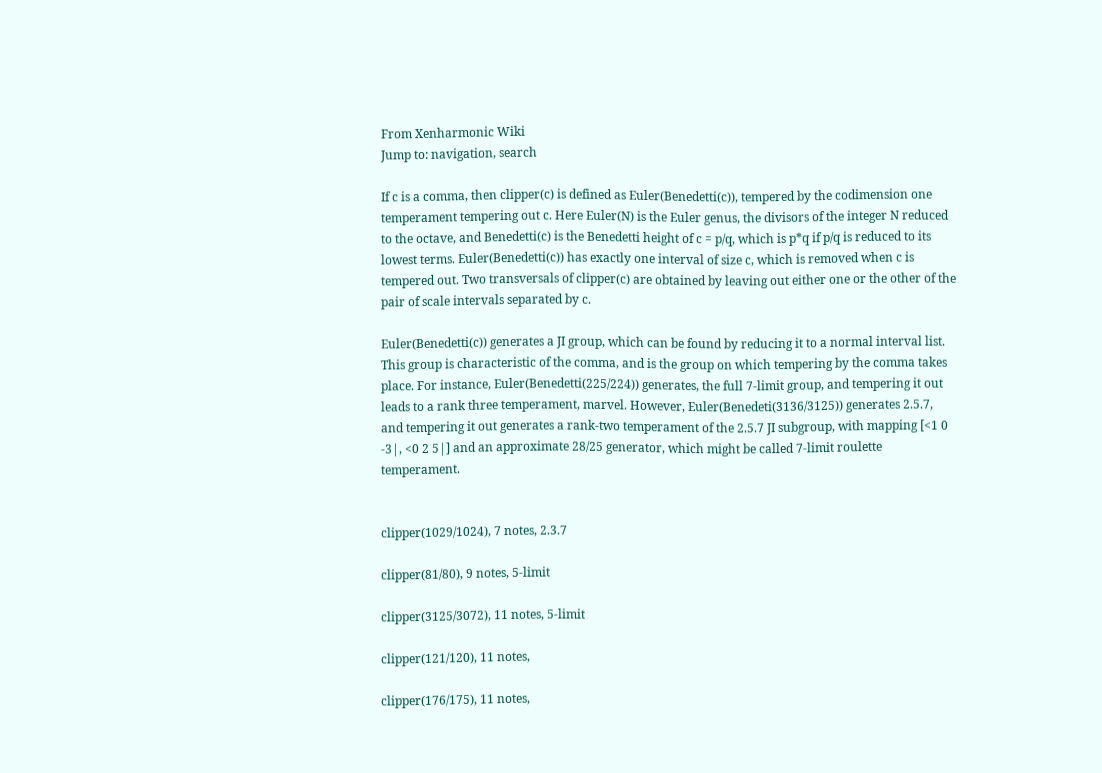From Xenharmonic Wiki
Jump to: navigation, search

If c is a comma, then clipper(c) is defined as Euler(Benedetti(c)), tempered by the codimension one temperament tempering out c. Here Euler(N) is the Euler genus, the divisors of the integer N reduced to the octave, and Benedetti(c) is the Benedetti height of c = p/q, which is p*q if p/q is reduced to its lowest terms. Euler(Benedetti(c)) has exactly one interval of size c, which is removed when c is tempered out. Two transversals of clipper(c) are obtained by leaving out either one or the other of the pair of scale intervals separated by c.

Euler(Benedetti(c)) generates a JI group, which can be found by reducing it to a normal interval list. This group is characteristic of the comma, and is the group on which tempering by the comma takes place. For instance, Euler(Benedetti(225/224)) generates, the full 7-limit group, and tempering it out leads to a rank three temperament, marvel. However, Euler(Benedeti(3136/3125)) generates 2.5.7, and tempering it out generates a rank-two temperament of the 2.5.7 JI subgroup, with mapping [<1 0 -3|, <0 2 5|] and an approximate 28/25 generator, which might be called 7-limit roulette temperament.


clipper(1029/1024), 7 notes, 2.3.7

clipper(81/80), 9 notes, 5-limit

clipper(3125/3072), 11 notes, 5-limit

clipper(121/120), 11 notes,

clipper(176/175), 11 notes,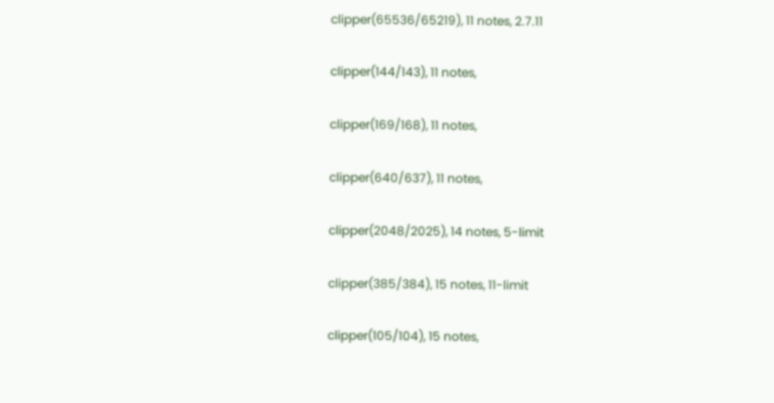clipper(65536/65219), 11 notes, 2.7.11

clipper(144/143), 11 notes,

clipper(169/168), 11 notes,

clipper(640/637), 11 notes,

clipper(2048/2025), 14 notes, 5-limit

clipper(385/384), 15 notes, 11-limit

clipper(105/104), 15 notes,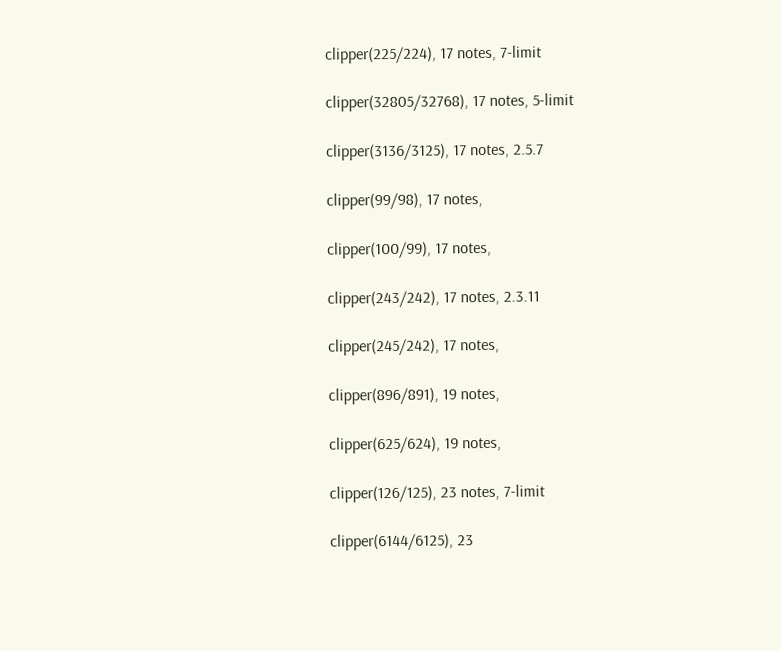clipper(225/224), 17 notes, 7-limit

clipper(32805/32768), 17 notes, 5-limit

clipper(3136/3125), 17 notes, 2.5.7

clipper(99/98), 17 notes,

clipper(100/99), 17 notes,

clipper(243/242), 17 notes, 2.3.11

clipper(245/242), 17 notes,

clipper(896/891), 19 notes,

clipper(625/624), 19 notes,

clipper(126/125), 23 notes, 7-limit

clipper(6144/6125), 23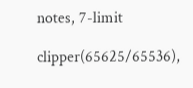notes, 7-limit

clipper(65625/65536),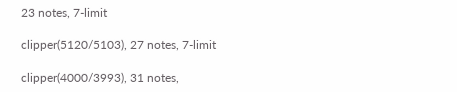23 notes, 7-limit

clipper(5120/5103), 27 notes, 7-limit

clipper(4000/3993), 31 notes,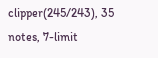clipper(245/243), 35 notes, 7-limit